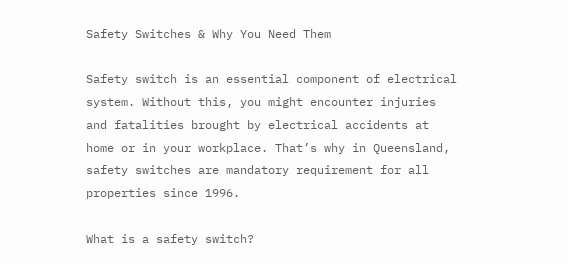Safety Switches & Why You Need Them

Safety switch is an essential component of electrical system. Without this, you might encounter injuries and fatalities brought by electrical accidents at home or in your workplace. That’s why in Queensland, safety switches are mandatory requirement for all properties since 1996.

What is a safety switch?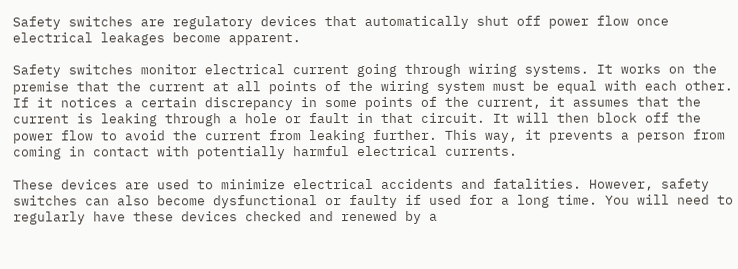Safety switches are regulatory devices that automatically shut off power flow once electrical leakages become apparent.

Safety switches monitor electrical current going through wiring systems. It works on the premise that the current at all points of the wiring system must be equal with each other. If it notices a certain discrepancy in some points of the current, it assumes that the current is leaking through a hole or fault in that circuit. It will then block off the power flow to avoid the current from leaking further. This way, it prevents a person from coming in contact with potentially harmful electrical currents.

These devices are used to minimize electrical accidents and fatalities. However, safety switches can also become dysfunctional or faulty if used for a long time. You will need to regularly have these devices checked and renewed by a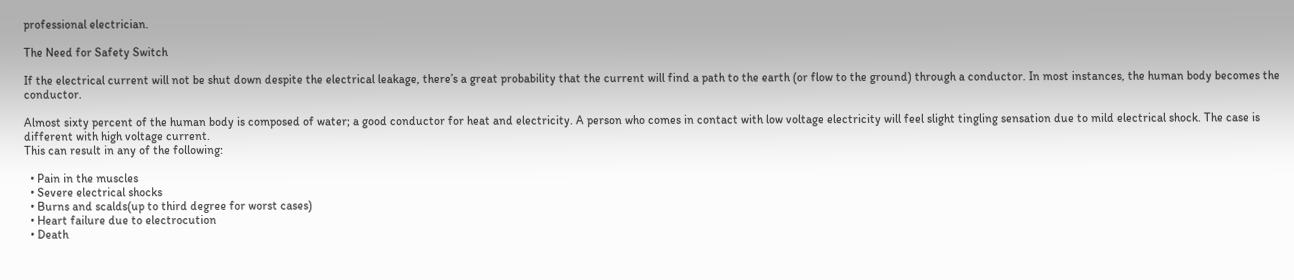professional electrician.

The Need for Safety Switch

If the electrical current will not be shut down despite the electrical leakage, there’s a great probability that the current will find a path to the earth (or flow to the ground) through a conductor. In most instances, the human body becomes the conductor.

Almost sixty percent of the human body is composed of water; a good conductor for heat and electricity. A person who comes in contact with low voltage electricity will feel slight tingling sensation due to mild electrical shock. The case is different with high voltage current.
This can result in any of the following:

  • Pain in the muscles
  • Severe electrical shocks
  • Burns and scalds(up to third degree for worst cases)
  • Heart failure due to electrocution
  • Death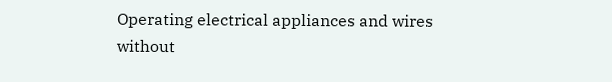Operating electrical appliances and wires without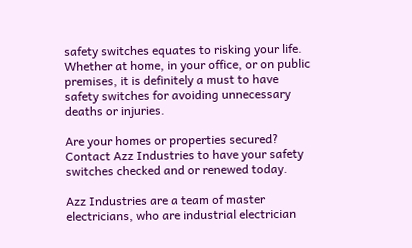safety switches equates to risking your life. Whether at home, in your office, or on public premises, it is definitely a must to have safety switches for avoiding unnecessary deaths or injuries.

Are your homes or properties secured? Contact Azz Industries to have your safety switches checked and or renewed today.

Azz Industries are a team of master electricians, who are industrial electrician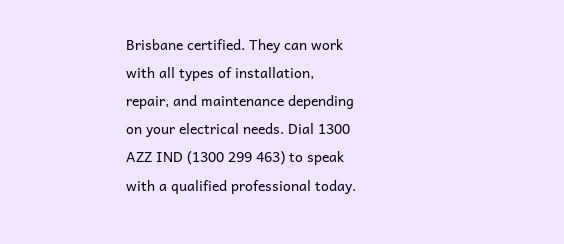Brisbane certified. They can work with all types of installation, repair, and maintenance depending on your electrical needs. Dial 1300 AZZ IND (1300 299 463) to speak with a qualified professional today.